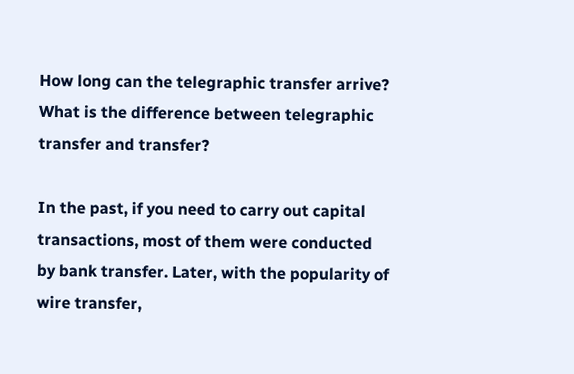How long can the telegraphic transfer arrive? What is the difference between telegraphic transfer and transfer?

In the past, if you need to carry out capital transactions, most of them were conducted by bank transfer. Later, with the popularity of wire transfer,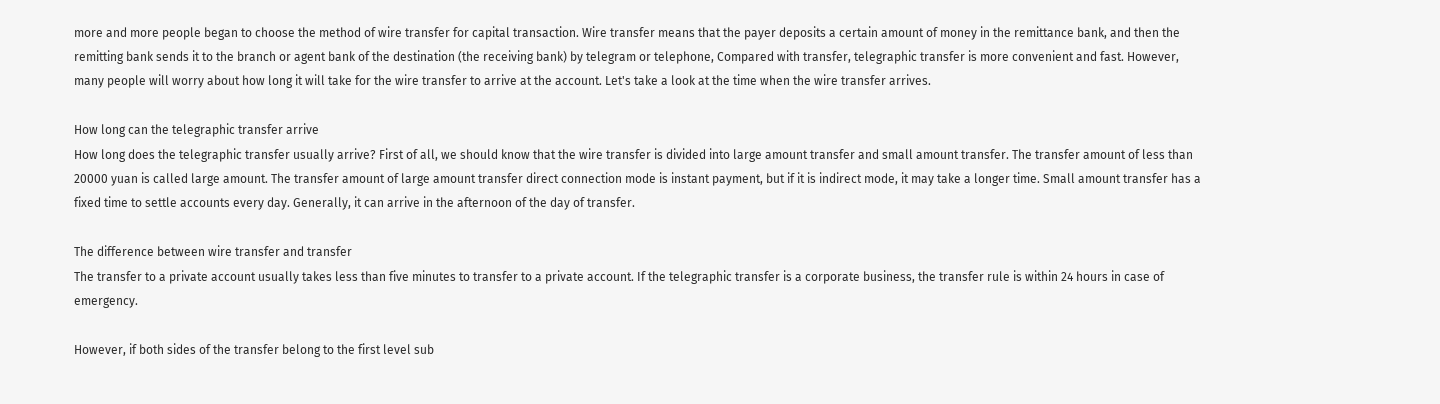more and more people began to choose the method of wire transfer for capital transaction. Wire transfer means that the payer deposits a certain amount of money in the remittance bank, and then the remitting bank sends it to the branch or agent bank of the destination (the receiving bank) by telegram or telephone, Compared with transfer, telegraphic transfer is more convenient and fast. However, many people will worry about how long it will take for the wire transfer to arrive at the account. Let's take a look at the time when the wire transfer arrives.

How long can the telegraphic transfer arrive
How long does the telegraphic transfer usually arrive? First of all, we should know that the wire transfer is divided into large amount transfer and small amount transfer. The transfer amount of less than 20000 yuan is called large amount. The transfer amount of large amount transfer direct connection mode is instant payment, but if it is indirect mode, it may take a longer time. Small amount transfer has a fixed time to settle accounts every day. Generally, it can arrive in the afternoon of the day of transfer.

The difference between wire transfer and transfer
The transfer to a private account usually takes less than five minutes to transfer to a private account. If the telegraphic transfer is a corporate business, the transfer rule is within 24 hours in case of emergency.

However, if both sides of the transfer belong to the first level sub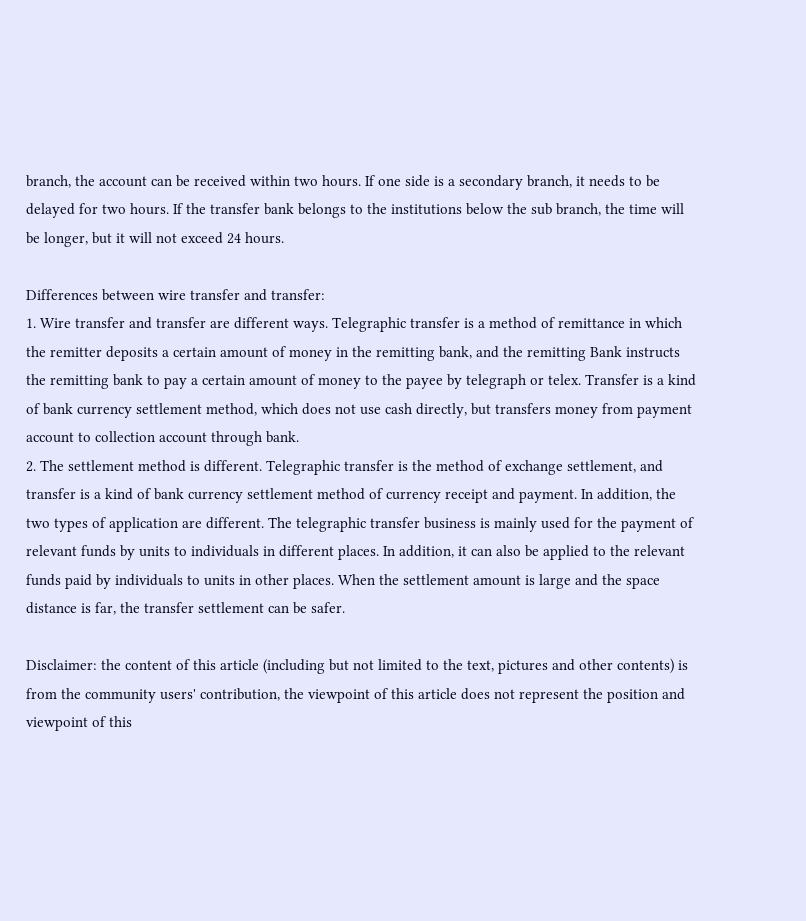branch, the account can be received within two hours. If one side is a secondary branch, it needs to be delayed for two hours. If the transfer bank belongs to the institutions below the sub branch, the time will be longer, but it will not exceed 24 hours.

Differences between wire transfer and transfer:
1. Wire transfer and transfer are different ways. Telegraphic transfer is a method of remittance in which the remitter deposits a certain amount of money in the remitting bank, and the remitting Bank instructs the remitting bank to pay a certain amount of money to the payee by telegraph or telex. Transfer is a kind of bank currency settlement method, which does not use cash directly, but transfers money from payment account to collection account through bank.
2. The settlement method is different. Telegraphic transfer is the method of exchange settlement, and transfer is a kind of bank currency settlement method of currency receipt and payment. In addition, the two types of application are different. The telegraphic transfer business is mainly used for the payment of relevant funds by units to individuals in different places. In addition, it can also be applied to the relevant funds paid by individuals to units in other places. When the settlement amount is large and the space distance is far, the transfer settlement can be safer.

Disclaimer: the content of this article (including but not limited to the text, pictures and other contents) is from the community users' contribution, the viewpoint of this article does not represent the position and viewpoint of this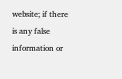website; if there is any false information or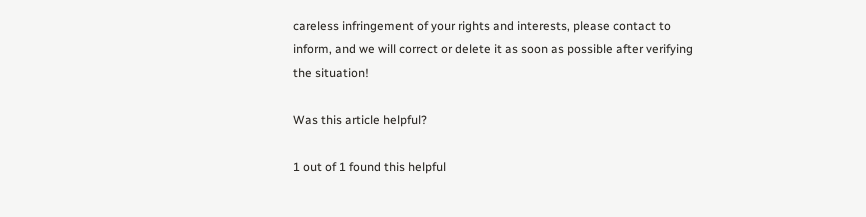careless infringement of your rights and interests, please contact to inform, and we will correct or delete it as soon as possible after verifying the situation!

Was this article helpful?

1 out of 1 found this helpful